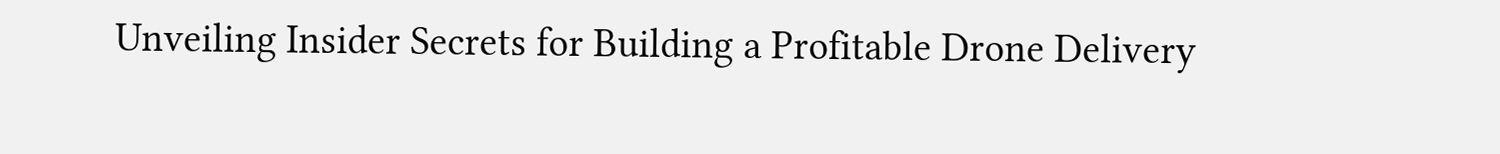Unveiling Insider Secrets for Building a Profitable Drone Delivery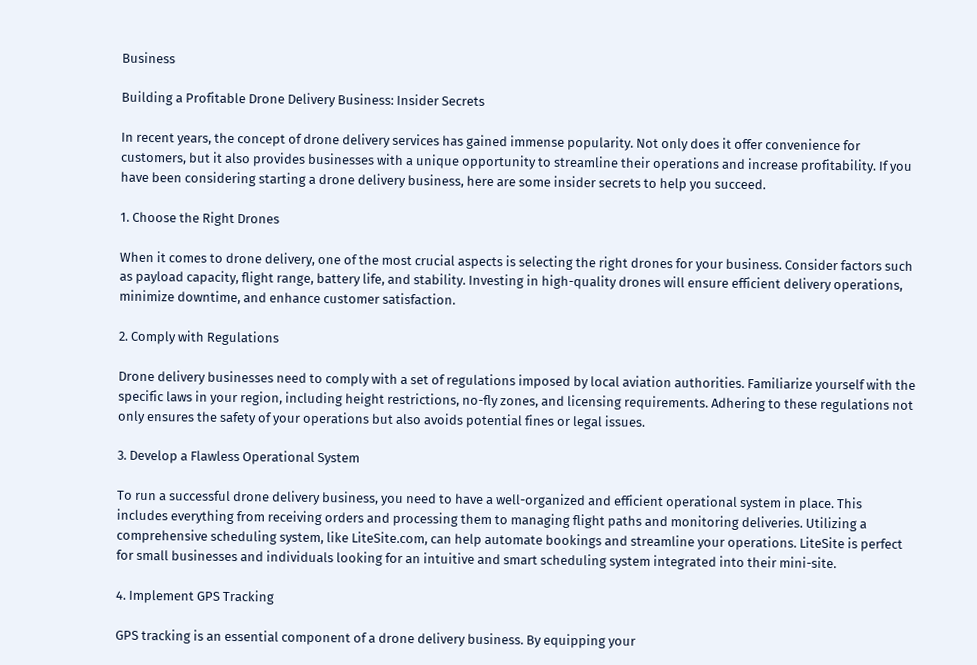Business

Building a Profitable Drone Delivery Business: Insider Secrets

In recent years, the concept of drone delivery services has gained immense popularity. Not only does it offer convenience for customers, but it also provides businesses with a unique opportunity to streamline their operations and increase profitability. If you have been considering starting a drone delivery business, here are some insider secrets to help you succeed.

1. Choose the Right Drones

When it comes to drone delivery, one of the most crucial aspects is selecting the right drones for your business. Consider factors such as payload capacity, flight range, battery life, and stability. Investing in high-quality drones will ensure efficient delivery operations, minimize downtime, and enhance customer satisfaction.

2. Comply with Regulations

Drone delivery businesses need to comply with a set of regulations imposed by local aviation authorities. Familiarize yourself with the specific laws in your region, including height restrictions, no-fly zones, and licensing requirements. Adhering to these regulations not only ensures the safety of your operations but also avoids potential fines or legal issues.

3. Develop a Flawless Operational System

To run a successful drone delivery business, you need to have a well-organized and efficient operational system in place. This includes everything from receiving orders and processing them to managing flight paths and monitoring deliveries. Utilizing a comprehensive scheduling system, like LiteSite.com, can help automate bookings and streamline your operations. LiteSite is perfect for small businesses and individuals looking for an intuitive and smart scheduling system integrated into their mini-site.

4. Implement GPS Tracking

GPS tracking is an essential component of a drone delivery business. By equipping your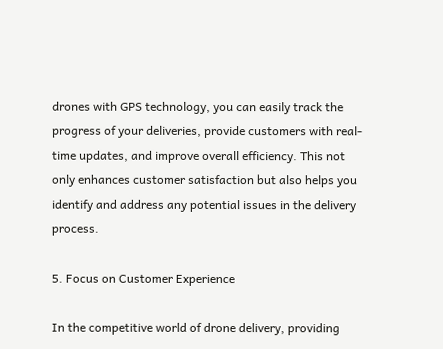drones with GPS technology, you can easily track the progress of your deliveries, provide customers with real-time updates, and improve overall efficiency. This not only enhances customer satisfaction but also helps you identify and address any potential issues in the delivery process.

5. Focus on Customer Experience

In the competitive world of drone delivery, providing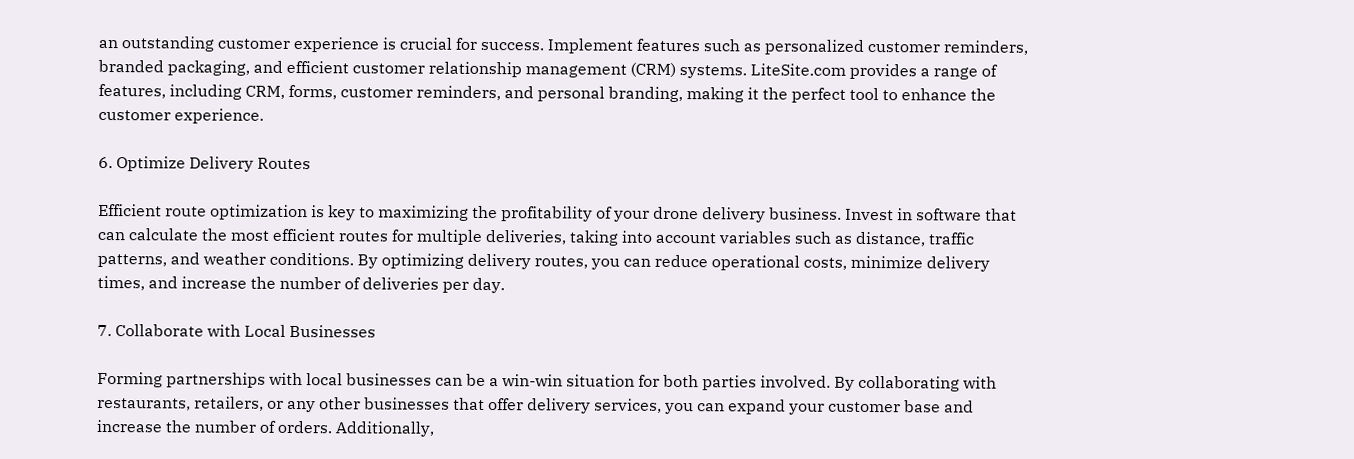an outstanding customer experience is crucial for success. Implement features such as personalized customer reminders, branded packaging, and efficient customer relationship management (CRM) systems. LiteSite.com provides a range of features, including CRM, forms, customer reminders, and personal branding, making it the perfect tool to enhance the customer experience.

6. Optimize Delivery Routes

Efficient route optimization is key to maximizing the profitability of your drone delivery business. Invest in software that can calculate the most efficient routes for multiple deliveries, taking into account variables such as distance, traffic patterns, and weather conditions. By optimizing delivery routes, you can reduce operational costs, minimize delivery times, and increase the number of deliveries per day.

7. Collaborate with Local Businesses

Forming partnerships with local businesses can be a win-win situation for both parties involved. By collaborating with restaurants, retailers, or any other businesses that offer delivery services, you can expand your customer base and increase the number of orders. Additionally,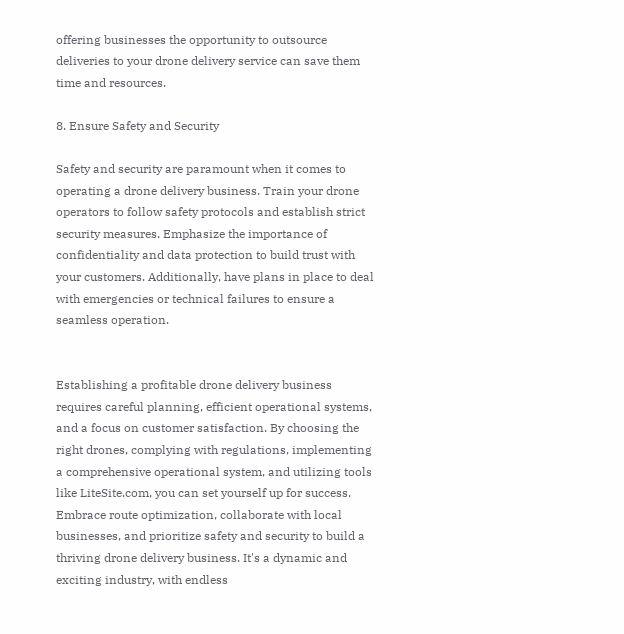offering businesses the opportunity to outsource deliveries to your drone delivery service can save them time and resources.

8. Ensure Safety and Security

Safety and security are paramount when it comes to operating a drone delivery business. Train your drone operators to follow safety protocols and establish strict security measures. Emphasize the importance of confidentiality and data protection to build trust with your customers. Additionally, have plans in place to deal with emergencies or technical failures to ensure a seamless operation.


Establishing a profitable drone delivery business requires careful planning, efficient operational systems, and a focus on customer satisfaction. By choosing the right drones, complying with regulations, implementing a comprehensive operational system, and utilizing tools like LiteSite.com, you can set yourself up for success. Embrace route optimization, collaborate with local businesses, and prioritize safety and security to build a thriving drone delivery business. It's a dynamic and exciting industry, with endless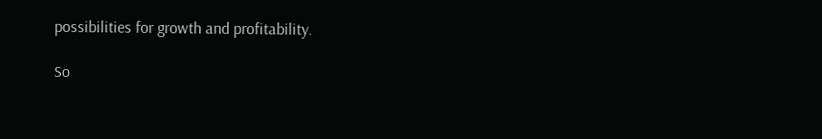possibilities for growth and profitability.

So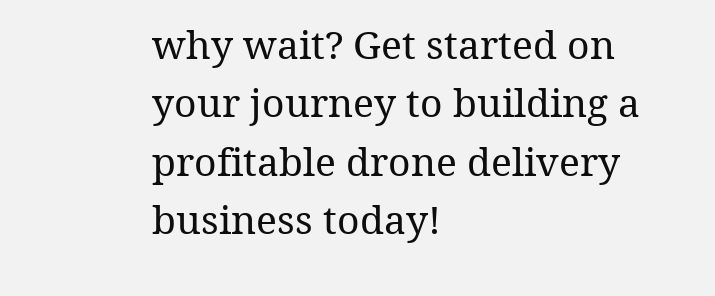why wait? Get started on your journey to building a profitable drone delivery business today!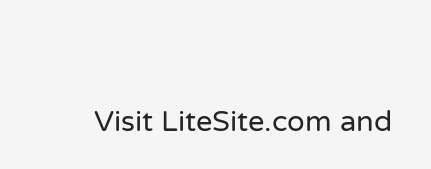Visit LiteSite.com and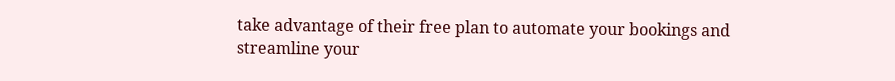take advantage of their free plan to automate your bookings and streamline your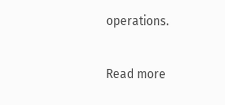operations.

Read more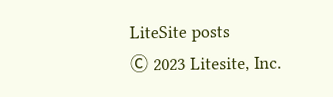LiteSite posts
Ⓒ 2023 Litesite, Inc.